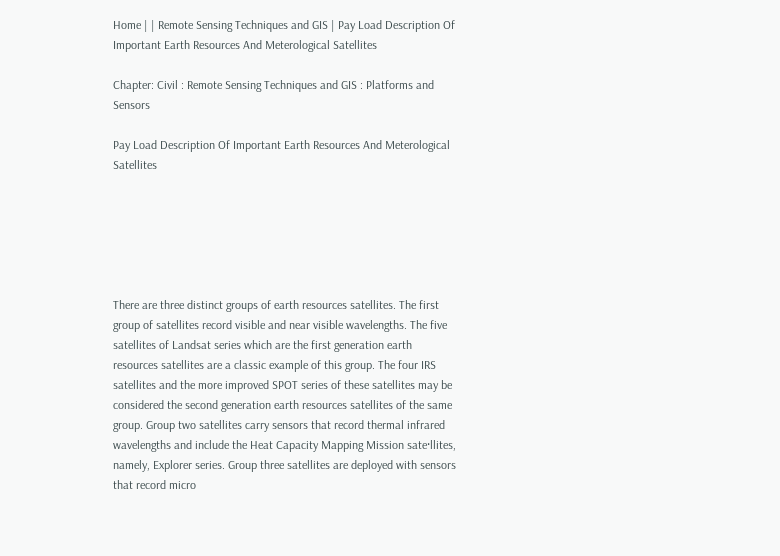Home | | Remote Sensing Techniques and GIS | Pay Load Description Of Important Earth Resources And Meterological Satellites

Chapter: Civil : Remote Sensing Techniques and GIS : Platforms and Sensors

Pay Load Description Of Important Earth Resources And Meterological Satellites






There are three distinct groups of earth resources satellites. The first group of satellites record visible and near visible wavelengths. The five satellites of Landsat series which are the first generation earth resources satellites are a classic example of this group. The four IRS satellites and the more improved SPOT series of these satellites may be considered the second generation earth resources satellites of the same group. Group two satellites carry sensors that record thermal infrared wavelengths and include the Heat Capacity Mapping Mission sate·llites, namely, Explorer series. Group three satellites are deployed with sensors that record micro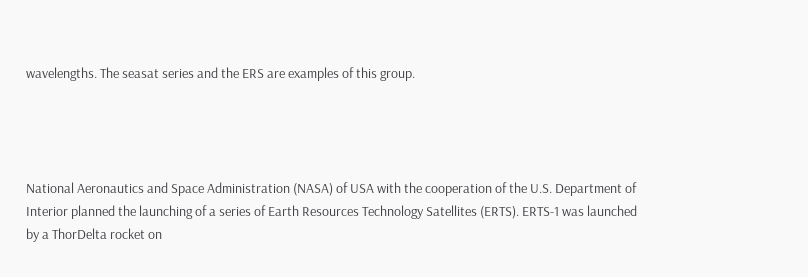wavelengths. The seasat series and the ERS are examples of this group.




National Aeronautics and Space Administration (NASA) of USA with the cooperation of the U.S. Department of Interior planned the launching of a series of Earth Resources Technology Satellites (ERTS). ERTS-1 was launched by a ThorDelta rocket on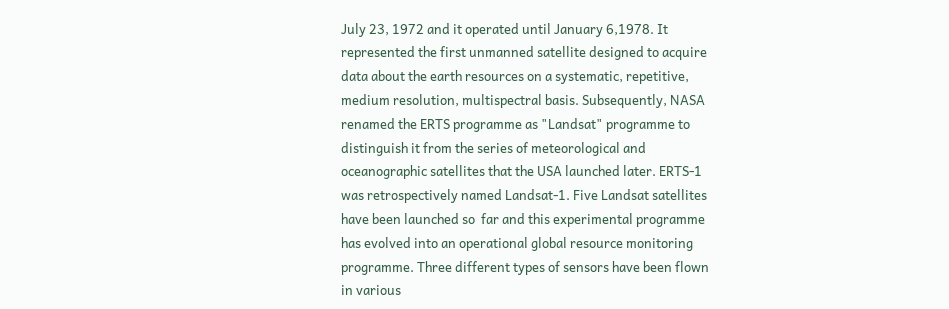July 23, 1972 and it operated until January 6,1978. It represented the first unmanned satellite designed to acquire data about the earth resources on a systematic, repetitive, medium resolution, multispectral basis. Subsequently, NASA renamed the ERTS programme as "Landsat" programme to distinguish it from the series of meteorological and oceanographic satellites that the USA launched later. ERTS-1 was retrospectively named Landsat-1. Five Landsat satellites have been launched so  far and this experimental programme has evolved into an operational global resource monitoring programme. Three different types of sensors have been flown in various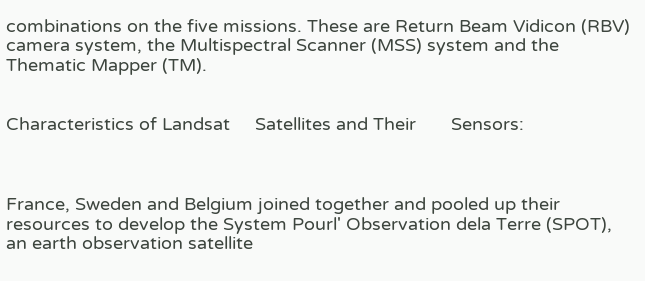combinations on the five missions. These are Return Beam Vidicon (RBV) camera system, the Multispectral Scanner (MSS) system and the Thematic Mapper (TM).


Characteristics of Landsat     Satellites and Their       Sensors:



France, Sweden and Belgium joined together and pooled up their resources to develop the System Pourl' Observation dela Terre (SPOT), an earth observation satellite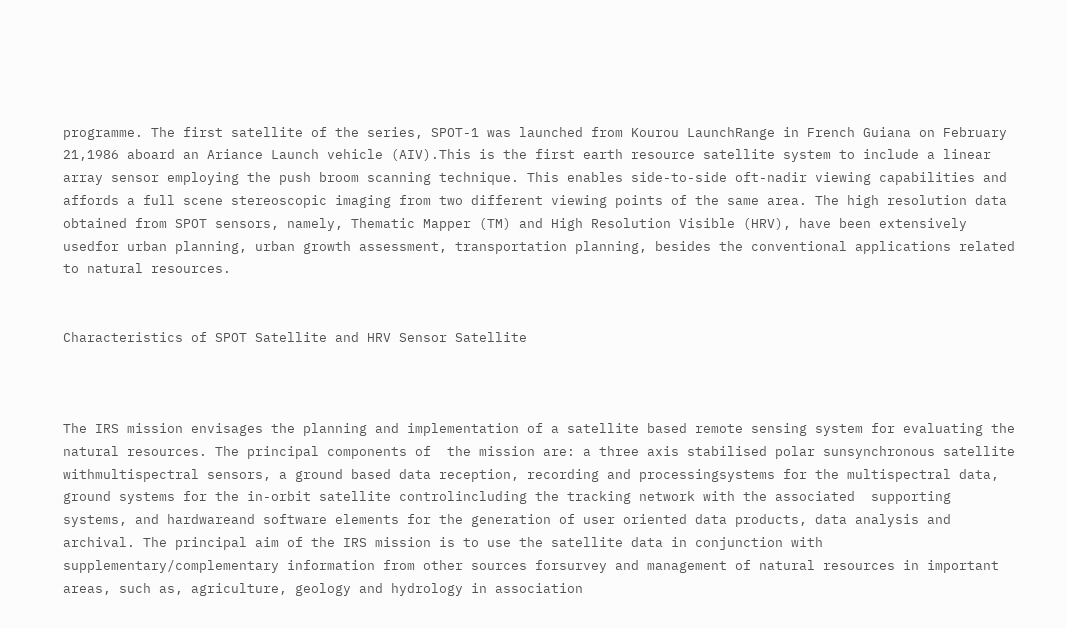programme. The first satellite of the series, SPOT-1 was launched from Kourou LaunchRange in French Guiana on February 21,1986 aboard an Ariance Launch vehicle (AIV).This is the first earth resource satellite system to include a linear array sensor employing the push broom scanning technique. This enables side-to-side oft-nadir viewing capabilities and affords a full scene stereoscopic imaging from two different viewing points of the same area. The high resolution data obtained from SPOT sensors, namely, Thematic Mapper (TM) and High Resolution Visible (HRV), have been extensively usedfor urban planning, urban growth assessment, transportation planning, besides the conventional applications related to natural resources.


Characteristics of SPOT Satellite and HRV Sensor Satellite



The IRS mission envisages the planning and implementation of a satellite based remote sensing system for evaluating the natural resources. The principal components of  the mission are: a three axis stabilised polar sunsynchronous satellite withmultispectral sensors, a ground based data reception, recording and processingsystems for the multispectral data, ground systems for the in-orbit satellite controlincluding the tracking network with the associated  supporting systems, and hardwareand software elements for the generation of user oriented data products, data analysis and archival. The principal aim of the IRS mission is to use the satellite data in conjunction with supplementary/complementary information from other sources forsurvey and management of natural resources in important areas, such as, agriculture, geology and hydrology in association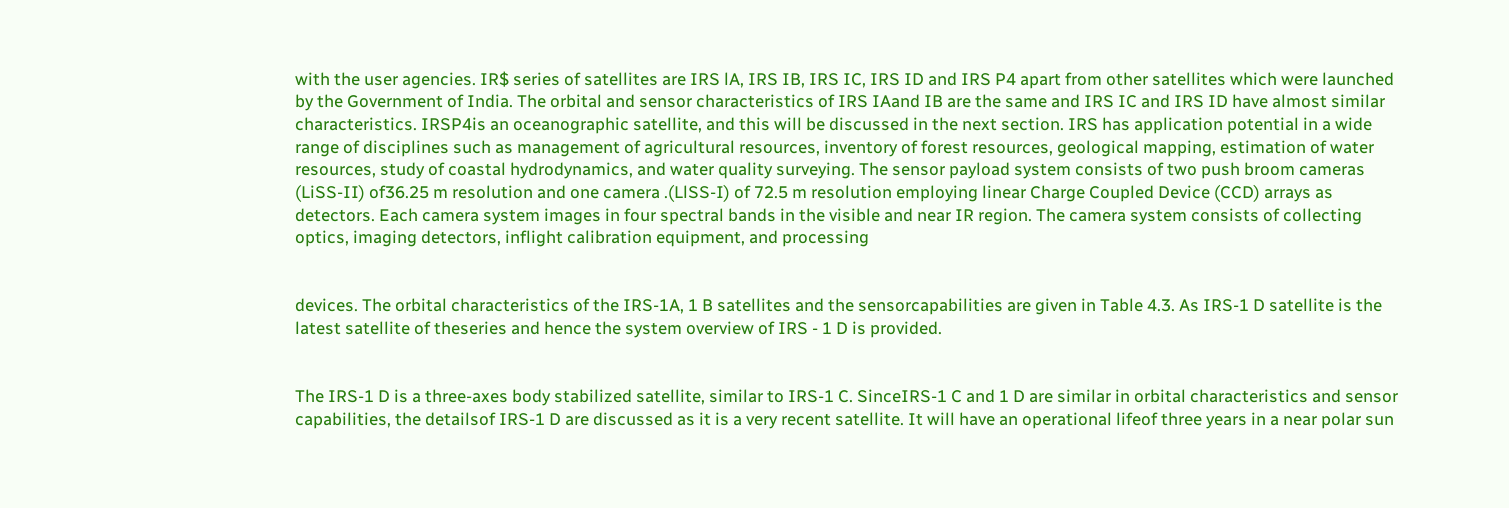with the user agencies. IR$ series of satellites are IRS lA, IRS IB, IRS IC, IRS ID and IRS P4 apart from other satellites which were launched by the Government of India. The orbital and sensor characteristics of IRS IAand IB are the same and IRS IC and IRS ID have almost similar characteristics. IRSP4is an oceanographic satellite, and this will be discussed in the next section. IRS has application potential in a wide range of disciplines such as management of agricultural resources, inventory of forest resources, geological mapping, estimation of water resources, study of coastal hydrodynamics, and water quality surveying. The sensor payload system consists of two push broom cameras (LiSS-II) of36.25 m resolution and one camera .(LlSS-I) of 72.5 m resolution employing linear Charge Coupled Device (CCD) arrays as detectors. Each camera system images in four spectral bands in the visible and near IR region. The camera system consists of collecting optics, imaging detectors, inflight calibration equipment, and processing


devices. The orbital characteristics of the IRS-1A, 1 B satellites and the sensorcapabilities are given in Table 4.3. As IRS-1 D satellite is the latest satellite of theseries and hence the system overview of IRS - 1 D is provided.


The IRS-1 D is a three-axes body stabilized satellite, similar to IRS-1 C. SinceIRS-1 C and 1 D are similar in orbital characteristics and sensor capabilities, the detailsof IRS-1 D are discussed as it is a very recent satellite. It will have an operational lifeof three years in a near polar sun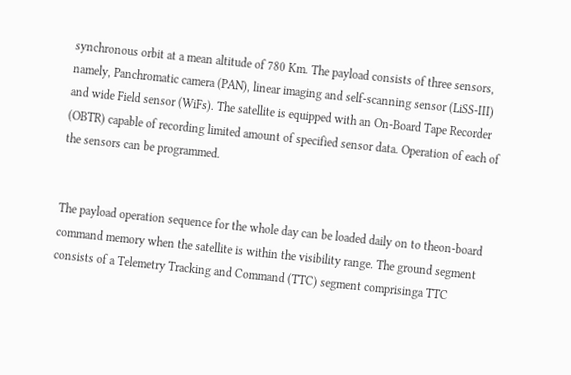synchronous orbit at a mean altitude of 780 Km. The payload consists of three sensors, namely, Panchromatic camera (PAN), linear imaging and self-scanning sensor (LiSS-III) and wide Field sensor (WiFs). The satellite is equipped with an On-Board Tape Recorder (OBTR) capable of recording limited amount of specified sensor data. Operation of each of the sensors can be programmed.


The payload operation sequence for the whole day can be loaded daily on to theon-board command memory when the satellite is within the visibility range. The ground segment consists of a Telemetry Tracking and Command (TTC) segment comprisinga TTC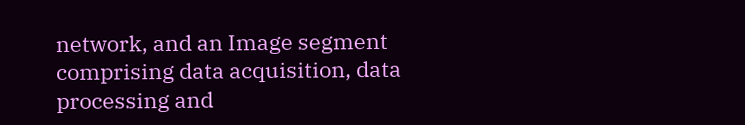network, and an Image segment comprising data acquisition, data processing and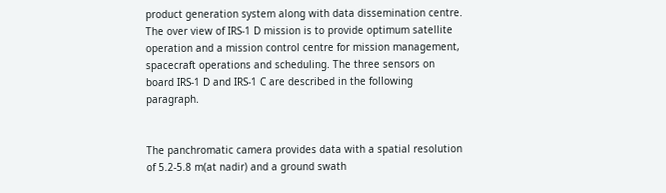product generation system along with data dissemination centre. The over view of IRS-1 D mission is to provide optimum satellite operation and a mission control centre for mission management, spacecraft operations and scheduling. The three sensors on board IRS-1 D and IRS-1 C are described in the following paragraph.


The panchromatic camera provides data with a spatial resolution of 5.2-5.8 m(at nadir) and a ground swath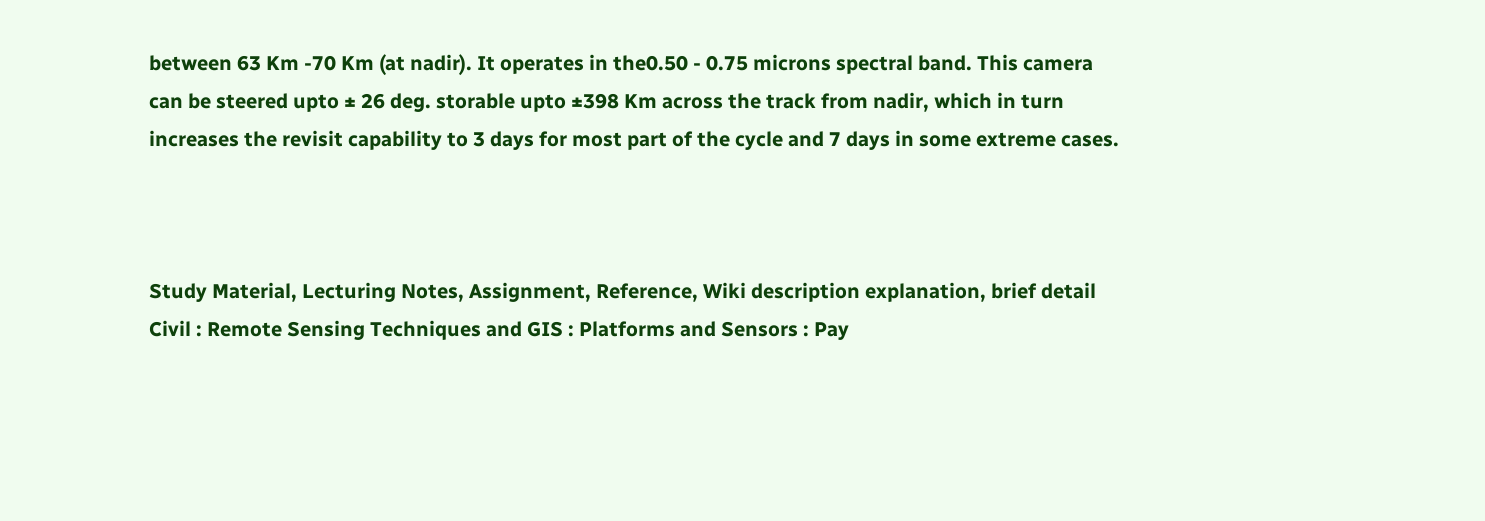between 63 Km -70 Km (at nadir). It operates in the0.50 - 0.75 microns spectral band. This camera can be steered upto ± 26 deg. storable upto ±398 Km across the track from nadir, which in turn increases the revisit capability to 3 days for most part of the cycle and 7 days in some extreme cases.



Study Material, Lecturing Notes, Assignment, Reference, Wiki description explanation, brief detail
Civil : Remote Sensing Techniques and GIS : Platforms and Sensors : Pay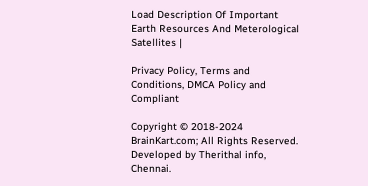Load Description Of Important Earth Resources And Meterological Satellites |

Privacy Policy, Terms and Conditions, DMCA Policy and Compliant

Copyright © 2018-2024 BrainKart.com; All Rights Reserved. Developed by Therithal info, Chennai.